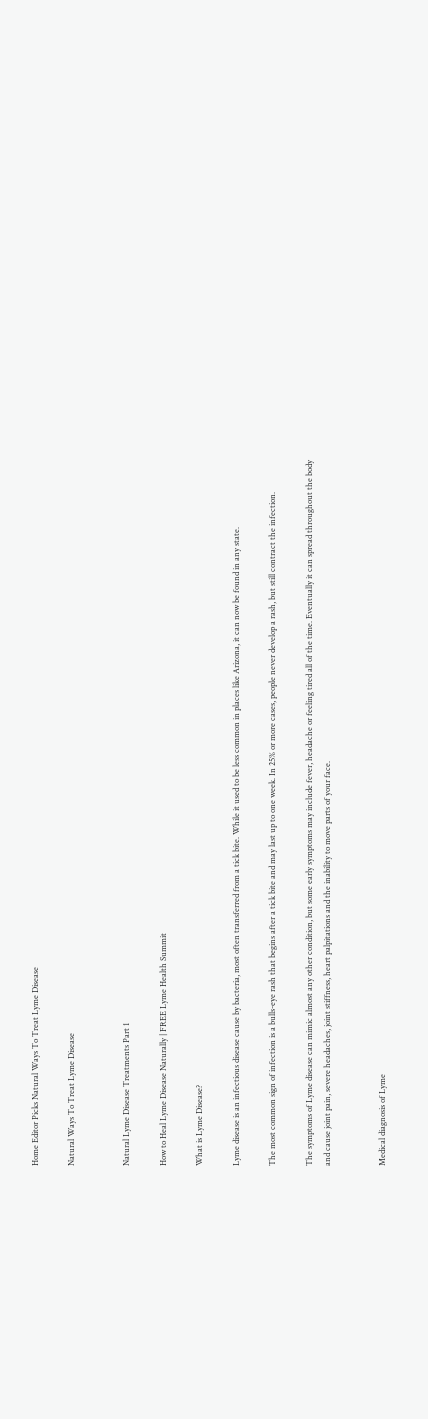Home Editor Picks Natural Ways To Treat Lyme Disease

Natural Ways To Treat Lyme Disease


Natural Lyme Disease Treatments Part 1

How to Heal Lyme Disease Naturally | FREE Lyme Health Summit

What is Lyme Disease?

Lyme disease is an infectious disease cause by bacteria, most often transferred from a tick bite. While it used to be less common in places like Arizona, it can now be found in any state.

The most common sign of infection is a bulls-eye rash that begins after a tick bite and may last up to one week. In 25% or more cases, people never develop a rash, but still contract the infection.

The symptoms of Lyme disease can mimic almost any other condition, but some early symptoms may include fever, headache or feeling tired all of the time. Eventually it can spread throughout the body and cause joint pain, severe headaches, joint stiffness, heart palpitations and the inability to move parts of your face.


Medical diagnosis of Lyme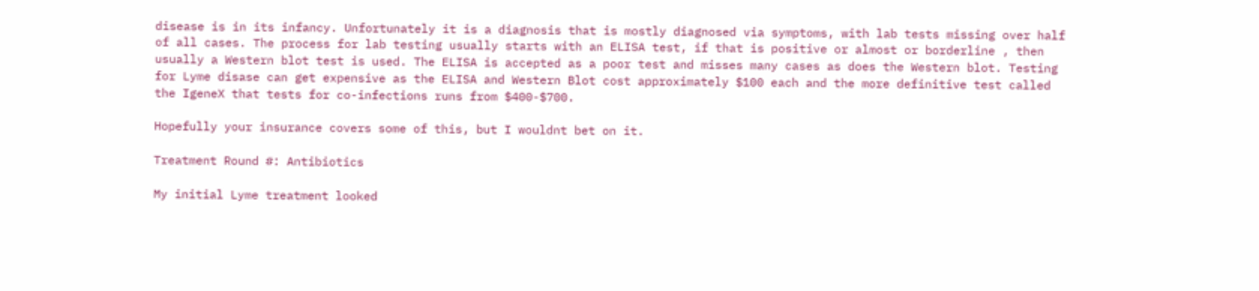disease is in its infancy. Unfortunately it is a diagnosis that is mostly diagnosed via symptoms, with lab tests missing over half of all cases. The process for lab testing usually starts with an ELISA test, if that is positive or almost or borderline , then usually a Western blot test is used. The ELISA is accepted as a poor test and misses many cases as does the Western blot. Testing for Lyme disase can get expensive as the ELISA and Western Blot cost approximately $100 each and the more definitive test called the IgeneX that tests for co-infections runs from $400-$700.

Hopefully your insurance covers some of this, but I wouldnt bet on it.

Treatment Round #: Antibiotics

My initial Lyme treatment looked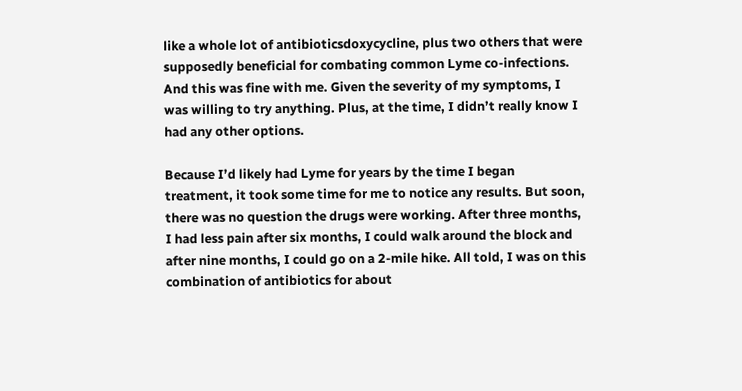like a whole lot of antibioticsdoxycycline, plus two others that were supposedly beneficial for combating common Lyme co-infections. And this was fine with me. Given the severity of my symptoms, I was willing to try anything. Plus, at the time, I didn’t really know I had any other options.

Because I’d likely had Lyme for years by the time I began treatment, it took some time for me to notice any results. But soon, there was no question the drugs were working. After three months, I had less pain after six months, I could walk around the block and after nine months, I could go on a 2-mile hike. All told, I was on this combination of antibiotics for about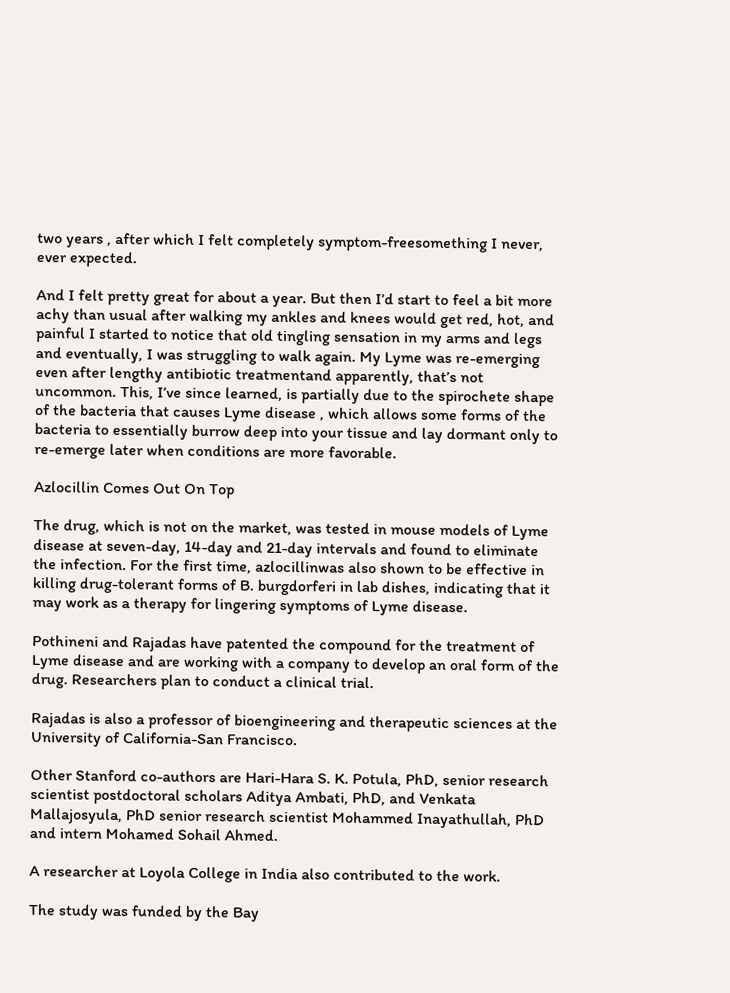two years , after which I felt completely symptom-freesomething I never, ever expected.

And I felt pretty great for about a year. But then I’d start to feel a bit more achy than usual after walking my ankles and knees would get red, hot, and painful I started to notice that old tingling sensation in my arms and legs and eventually, I was struggling to walk again. My Lyme was re-emerging even after lengthy antibiotic treatmentand apparently, that’s not uncommon. This, I’ve since learned, is partially due to the spirochete shape of the bacteria that causes Lyme disease , which allows some forms of the bacteria to essentially burrow deep into your tissue and lay dormant only to re-emerge later when conditions are more favorable.

Azlocillin Comes Out On Top

The drug, which is not on the market, was tested in mouse models of Lyme disease at seven-day, 14-day and 21-day intervals and found to eliminate the infection. For the first time, azlocillinwas also shown to be effective in killing drug-tolerant forms of B. burgdorferi in lab dishes, indicating that it may work as a therapy for lingering symptoms of Lyme disease.

Pothineni and Rajadas have patented the compound for the treatment of Lyme disease and are working with a company to develop an oral form of the drug. Researchers plan to conduct a clinical trial.

Rajadas is also a professor of bioengineering and therapeutic sciences at the University of California-San Francisco.

Other Stanford co-authors are Hari-Hara S. K. Potula, PhD, senior research scientist postdoctoral scholars Aditya Ambati, PhD, and Venkata Mallajosyula, PhD senior research scientist Mohammed Inayathullah, PhD and intern Mohamed Sohail Ahmed.

A researcher at Loyola College in India also contributed to the work.

The study was funded by the Bay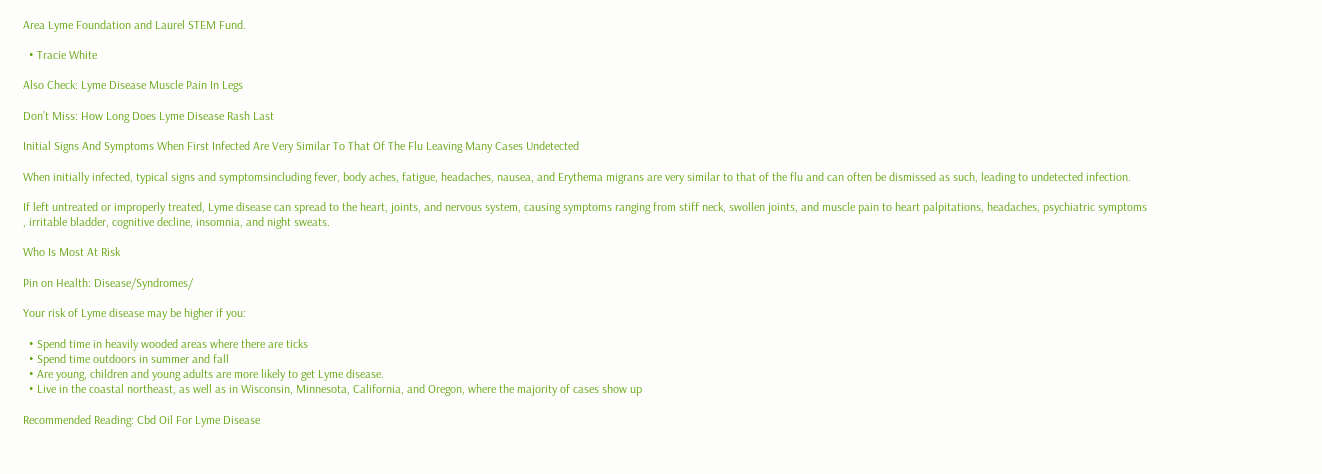Area Lyme Foundation and Laurel STEM Fund.

  • Tracie White

Also Check: Lyme Disease Muscle Pain In Legs

Don’t Miss: How Long Does Lyme Disease Rash Last

Initial Signs And Symptoms When First Infected Are Very Similar To That Of The Flu Leaving Many Cases Undetected

When initially infected, typical signs and symptomsincluding fever, body aches, fatigue, headaches, nausea, and Erythema migrans are very similar to that of the flu and can often be dismissed as such, leading to undetected infection.

If left untreated or improperly treated, Lyme disease can spread to the heart, joints, and nervous system, causing symptoms ranging from stiff neck, swollen joints, and muscle pain to heart palpitations, headaches, psychiatric symptoms , irritable bladder, cognitive decline, insomnia, and night sweats.

Who Is Most At Risk

Pin on Health: Disease/Syndromes/

Your risk of Lyme disease may be higher if you:

  • Spend time in heavily wooded areas where there are ticks
  • Spend time outdoors in summer and fall
  • Are young, children and young adults are more likely to get Lyme disease.
  • Live in the coastal northeast, as well as in Wisconsin, Minnesota, California, and Oregon, where the majority of cases show up

Recommended Reading: Cbd Oil For Lyme Disease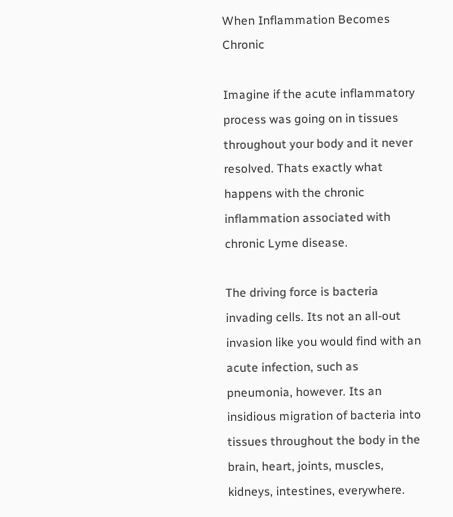When Inflammation Becomes Chronic

Imagine if the acute inflammatory process was going on in tissues throughout your body and it never resolved. Thats exactly what happens with the chronic inflammation associated with chronic Lyme disease.

The driving force is bacteria invading cells. Its not an all-out invasion like you would find with an acute infection, such as pneumonia, however. Its an insidious migration of bacteria into tissues throughout the body in the brain, heart, joints, muscles, kidneys, intestines, everywhere.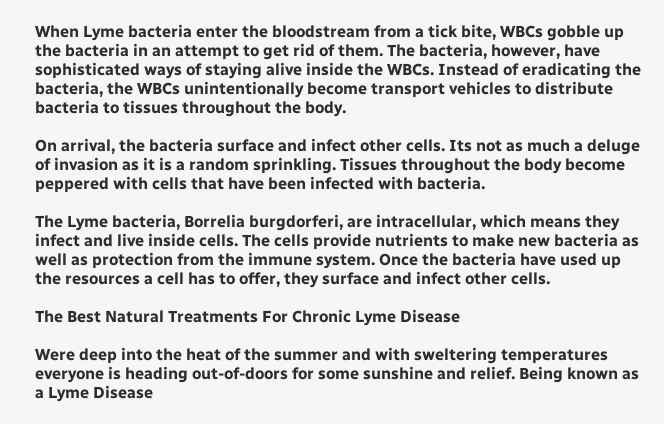When Lyme bacteria enter the bloodstream from a tick bite, WBCs gobble up the bacteria in an attempt to get rid of them. The bacteria, however, have sophisticated ways of staying alive inside the WBCs. Instead of eradicating the bacteria, the WBCs unintentionally become transport vehicles to distribute bacteria to tissues throughout the body.

On arrival, the bacteria surface and infect other cells. Its not as much a deluge of invasion as it is a random sprinkling. Tissues throughout the body become peppered with cells that have been infected with bacteria.

The Lyme bacteria, Borrelia burgdorferi, are intracellular, which means they infect and live inside cells. The cells provide nutrients to make new bacteria as well as protection from the immune system. Once the bacteria have used up the resources a cell has to offer, they surface and infect other cells.

The Best Natural Treatments For Chronic Lyme Disease

Were deep into the heat of the summer and with sweltering temperatures everyone is heading out-of-doors for some sunshine and relief. Being known as a Lyme Disease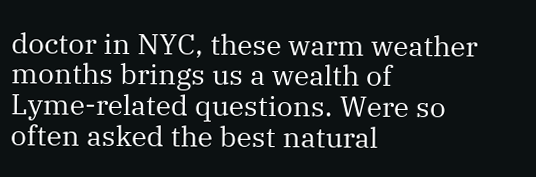doctor in NYC, these warm weather months brings us a wealth of Lyme-related questions. Were so often asked the best natural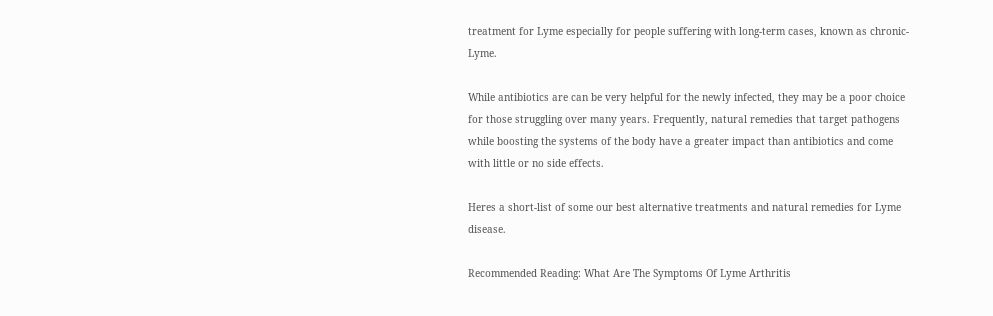treatment for Lyme especially for people suffering with long-term cases, known as chronic-Lyme.

While antibiotics are can be very helpful for the newly infected, they may be a poor choice for those struggling over many years. Frequently, natural remedies that target pathogens while boosting the systems of the body have a greater impact than antibiotics and come with little or no side effects.

Heres a short-list of some our best alternative treatments and natural remedies for Lyme disease.

Recommended Reading: What Are The Symptoms Of Lyme Arthritis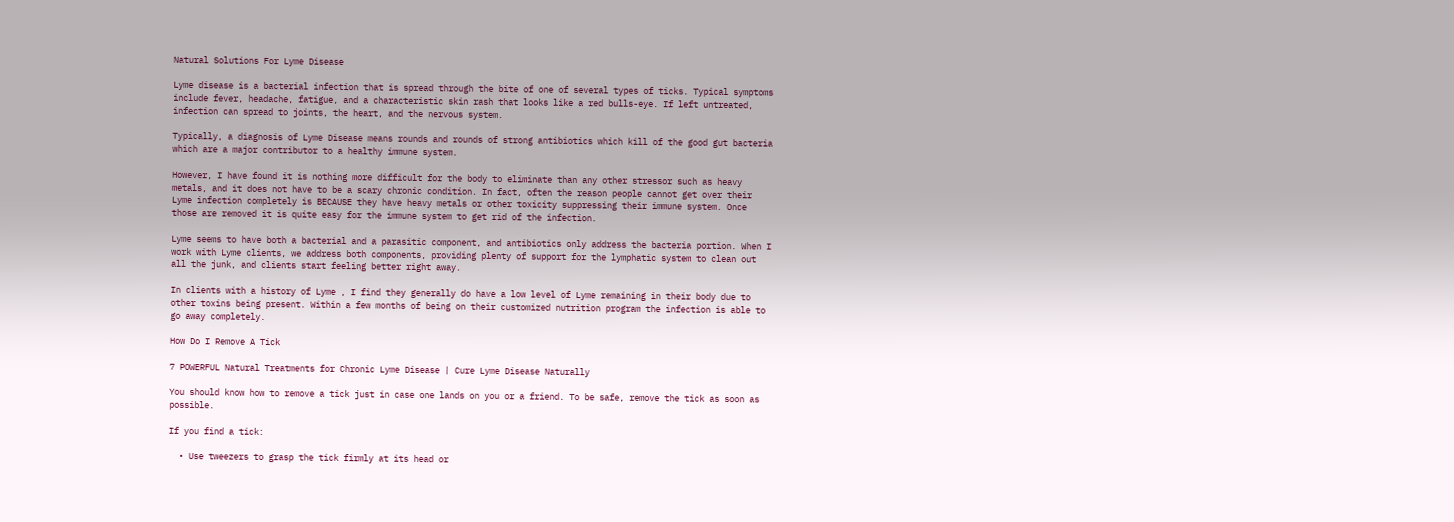Natural Solutions For Lyme Disease

Lyme disease is a bacterial infection that is spread through the bite of one of several types of ticks. Typical symptoms include fever, headache, fatigue, and a characteristic skin rash that looks like a red bulls-eye. If left untreated, infection can spread to joints, the heart, and the nervous system.

Typically, a diagnosis of Lyme Disease means rounds and rounds of strong antibiotics which kill of the good gut bacteria which are a major contributor to a healthy immune system.

However, I have found it is nothing more difficult for the body to eliminate than any other stressor such as heavy metals, and it does not have to be a scary chronic condition. In fact, often the reason people cannot get over their Lyme infection completely is BECAUSE they have heavy metals or other toxicity suppressing their immune system. Once those are removed it is quite easy for the immune system to get rid of the infection.

Lyme seems to have both a bacterial and a parasitic component, and antibiotics only address the bacteria portion. When I work with Lyme clients, we address both components, providing plenty of support for the lymphatic system to clean out all the junk, and clients start feeling better right away.

In clients with a history of Lyme , I find they generally do have a low level of Lyme remaining in their body due to other toxins being present. Within a few months of being on their customized nutrition program the infection is able to go away completely.

How Do I Remove A Tick

7 POWERFUL Natural Treatments for Chronic Lyme Disease | Cure Lyme Disease Naturally

You should know how to remove a tick just in case one lands on you or a friend. To be safe, remove the tick as soon as possible.

If you find a tick:

  • Use tweezers to grasp the tick firmly at its head or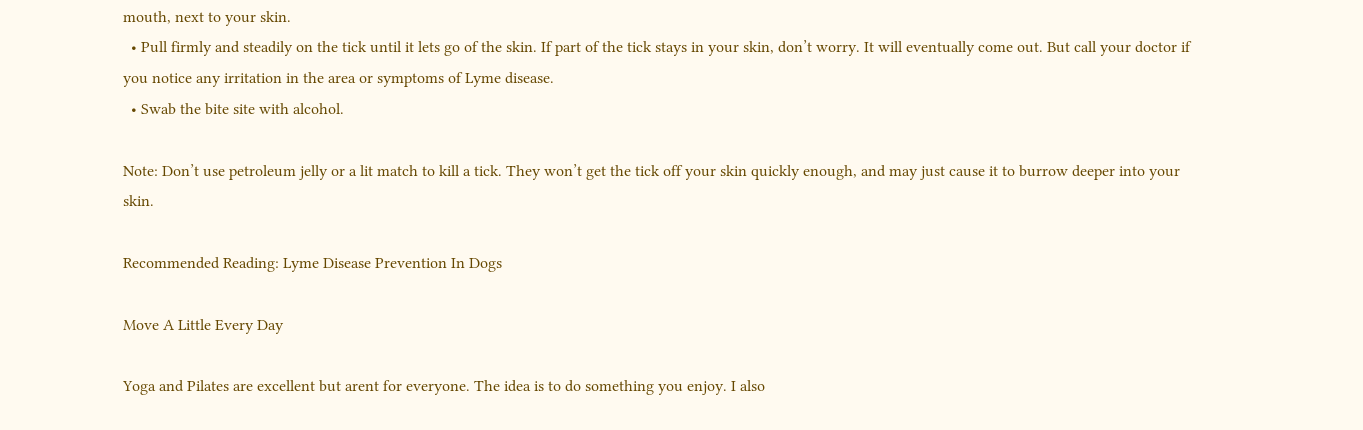mouth, next to your skin.
  • Pull firmly and steadily on the tick until it lets go of the skin. If part of the tick stays in your skin, don’t worry. It will eventually come out. But call your doctor if you notice any irritation in the area or symptoms of Lyme disease.
  • Swab the bite site with alcohol.

Note: Don’t use petroleum jelly or a lit match to kill a tick. They won’t get the tick off your skin quickly enough, and may just cause it to burrow deeper into your skin.

Recommended Reading: Lyme Disease Prevention In Dogs

Move A Little Every Day

Yoga and Pilates are excellent but arent for everyone. The idea is to do something you enjoy. I also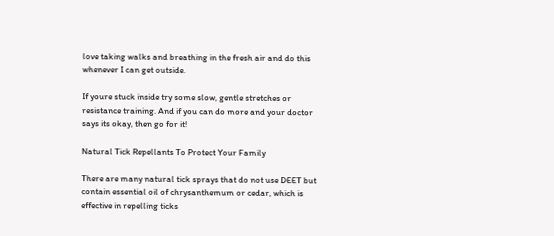love taking walks and breathing in the fresh air and do this whenever I can get outside.

If youre stuck inside try some slow, gentle stretches or resistance training. And if you can do more and your doctor says its okay, then go for it!

Natural Tick Repellants To Protect Your Family

There are many natural tick sprays that do not use DEET but contain essential oil of chrysanthemum or cedar, which is effective in repelling ticks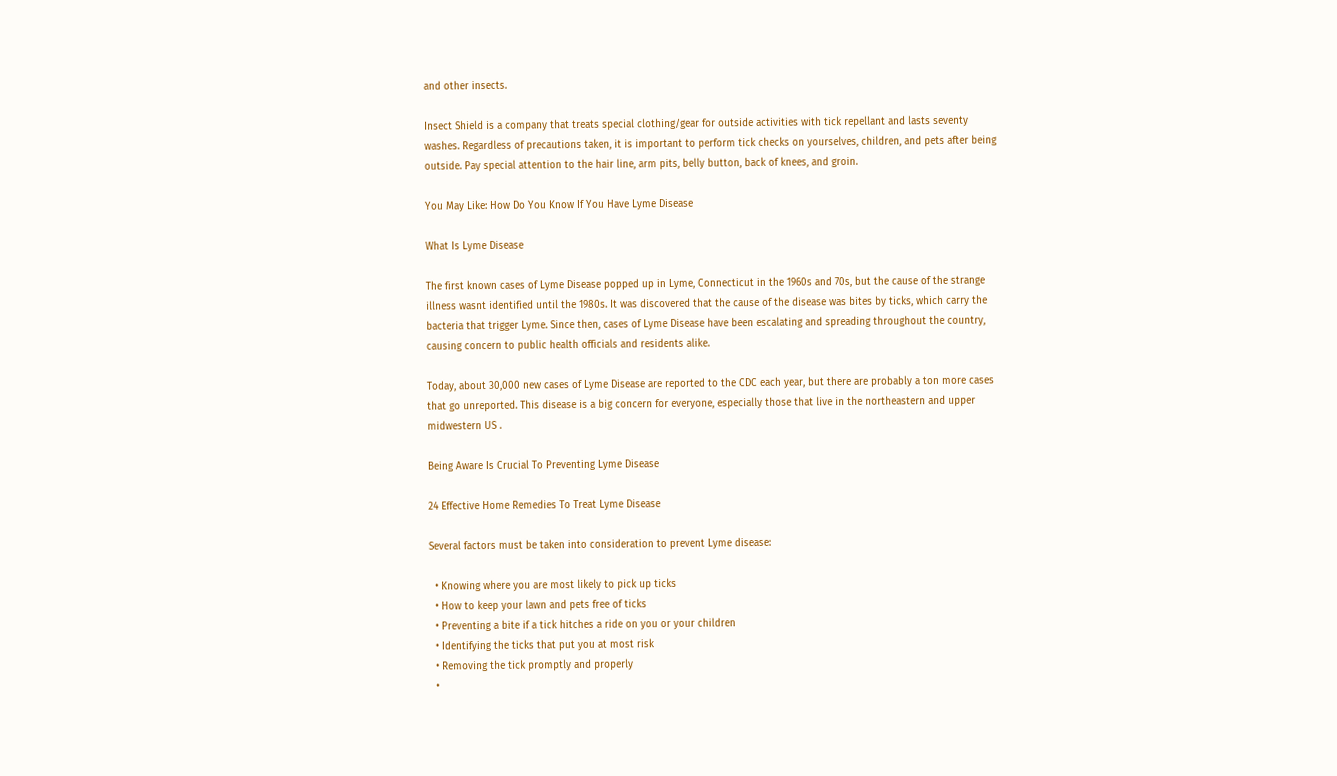and other insects.

Insect Shield is a company that treats special clothing/gear for outside activities with tick repellant and lasts seventy washes. Regardless of precautions taken, it is important to perform tick checks on yourselves, children, and pets after being outside. Pay special attention to the hair line, arm pits, belly button, back of knees, and groin.

You May Like: How Do You Know If You Have Lyme Disease

What Is Lyme Disease

The first known cases of Lyme Disease popped up in Lyme, Connecticut in the 1960s and 70s, but the cause of the strange illness wasnt identified until the 1980s. It was discovered that the cause of the disease was bites by ticks, which carry the bacteria that trigger Lyme. Since then, cases of Lyme Disease have been escalating and spreading throughout the country, causing concern to public health officials and residents alike.

Today, about 30,000 new cases of Lyme Disease are reported to the CDC each year, but there are probably a ton more cases that go unreported. This disease is a big concern for everyone, especially those that live in the northeastern and upper midwestern US .

Being Aware Is Crucial To Preventing Lyme Disease

24 Effective Home Remedies To Treat Lyme Disease

Several factors must be taken into consideration to prevent Lyme disease:

  • Knowing where you are most likely to pick up ticks
  • How to keep your lawn and pets free of ticks
  • Preventing a bite if a tick hitches a ride on you or your children
  • Identifying the ticks that put you at most risk
  • Removing the tick promptly and properly
  •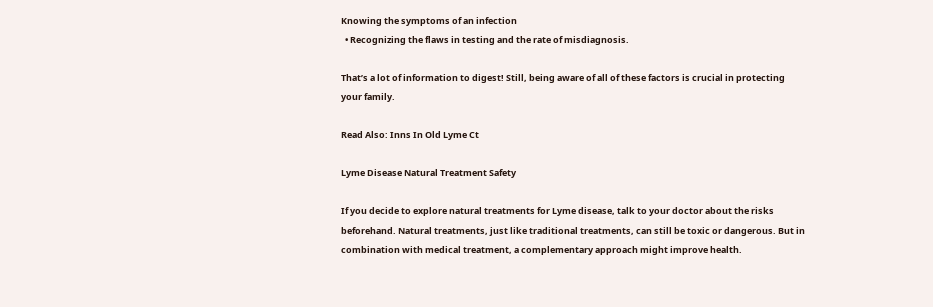Knowing the symptoms of an infection
  • Recognizing the flaws in testing and the rate of misdiagnosis.

That’s a lot of information to digest! Still, being aware of all of these factors is crucial in protecting your family.

Read Also: Inns In Old Lyme Ct

Lyme Disease Natural Treatment Safety

If you decide to explore natural treatments for Lyme disease, talk to your doctor about the risks beforehand. Natural treatments, just like traditional treatments, can still be toxic or dangerous. But in combination with medical treatment, a complementary approach might improve health.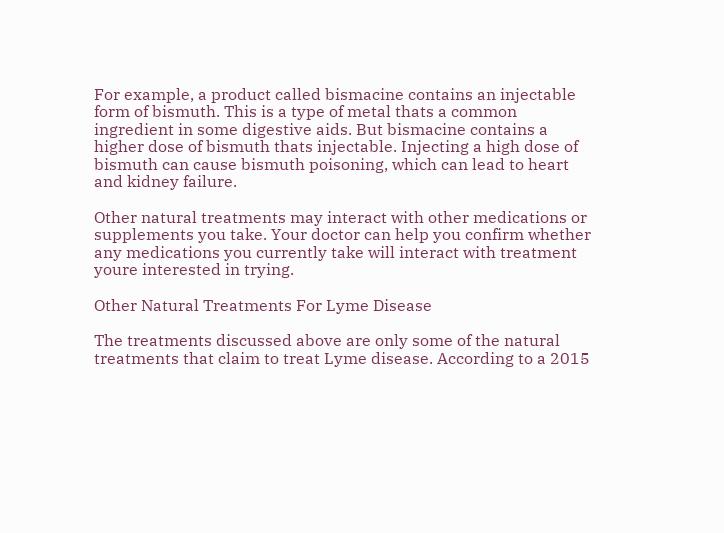For example, a product called bismacine contains an injectable form of bismuth. This is a type of metal thats a common ingredient in some digestive aids. But bismacine contains a higher dose of bismuth thats injectable. Injecting a high dose of bismuth can cause bismuth poisoning, which can lead to heart and kidney failure.

Other natural treatments may interact with other medications or supplements you take. Your doctor can help you confirm whether any medications you currently take will interact with treatment youre interested in trying.

Other Natural Treatments For Lyme Disease

The treatments discussed above are only some of the natural treatments that claim to treat Lyme disease. According to a 2015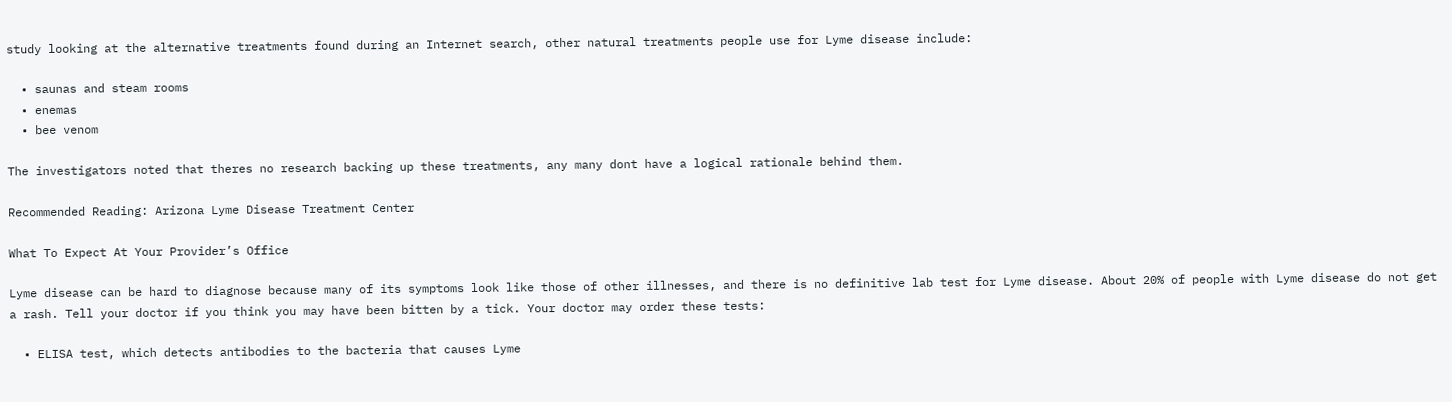study looking at the alternative treatments found during an Internet search, other natural treatments people use for Lyme disease include:

  • saunas and steam rooms
  • enemas
  • bee venom

The investigators noted that theres no research backing up these treatments, any many dont have a logical rationale behind them.

Recommended Reading: Arizona Lyme Disease Treatment Center

What To Expect At Your Provider’s Office

Lyme disease can be hard to diagnose because many of its symptoms look like those of other illnesses, and there is no definitive lab test for Lyme disease. About 20% of people with Lyme disease do not get a rash. Tell your doctor if you think you may have been bitten by a tick. Your doctor may order these tests:

  • ELISA test, which detects antibodies to the bacteria that causes Lyme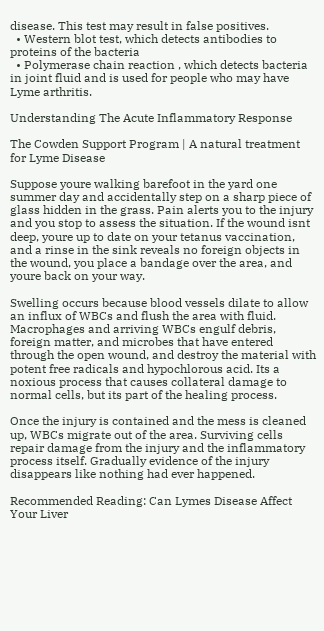disease. This test may result in false positives.
  • Western blot test, which detects antibodies to proteins of the bacteria
  • Polymerase chain reaction , which detects bacteria in joint fluid and is used for people who may have Lyme arthritis.

Understanding The Acute Inflammatory Response

The Cowden Support Program | A natural treatment for Lyme Disease

Suppose youre walking barefoot in the yard one summer day and accidentally step on a sharp piece of glass hidden in the grass. Pain alerts you to the injury and you stop to assess the situation. If the wound isnt deep, youre up to date on your tetanus vaccination, and a rinse in the sink reveals no foreign objects in the wound, you place a bandage over the area, and youre back on your way.

Swelling occurs because blood vessels dilate to allow an influx of WBCs and flush the area with fluid. Macrophages and arriving WBCs engulf debris, foreign matter, and microbes that have entered through the open wound, and destroy the material with potent free radicals and hypochlorous acid. Its a noxious process that causes collateral damage to normal cells, but its part of the healing process.

Once the injury is contained and the mess is cleaned up, WBCs migrate out of the area. Surviving cells repair damage from the injury and the inflammatory process itself. Gradually evidence of the injury disappears like nothing had ever happened.

Recommended Reading: Can Lymes Disease Affect Your Liver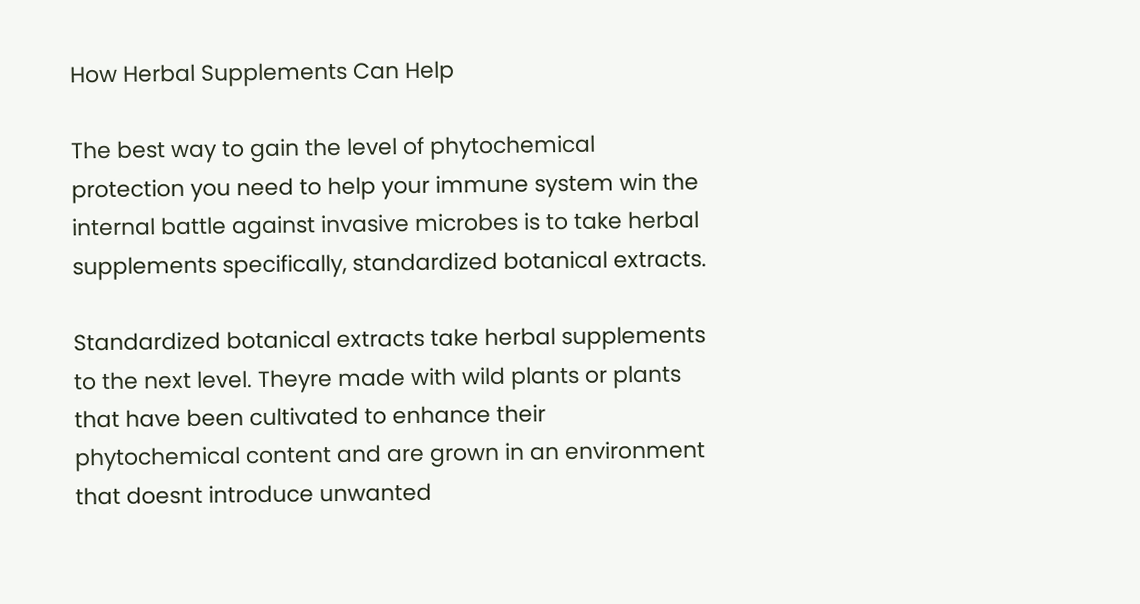How Herbal Supplements Can Help

The best way to gain the level of phytochemical protection you need to help your immune system win the internal battle against invasive microbes is to take herbal supplements specifically, standardized botanical extracts.

Standardized botanical extracts take herbal supplements to the next level. Theyre made with wild plants or plants that have been cultivated to enhance their phytochemical content and are grown in an environment that doesnt introduce unwanted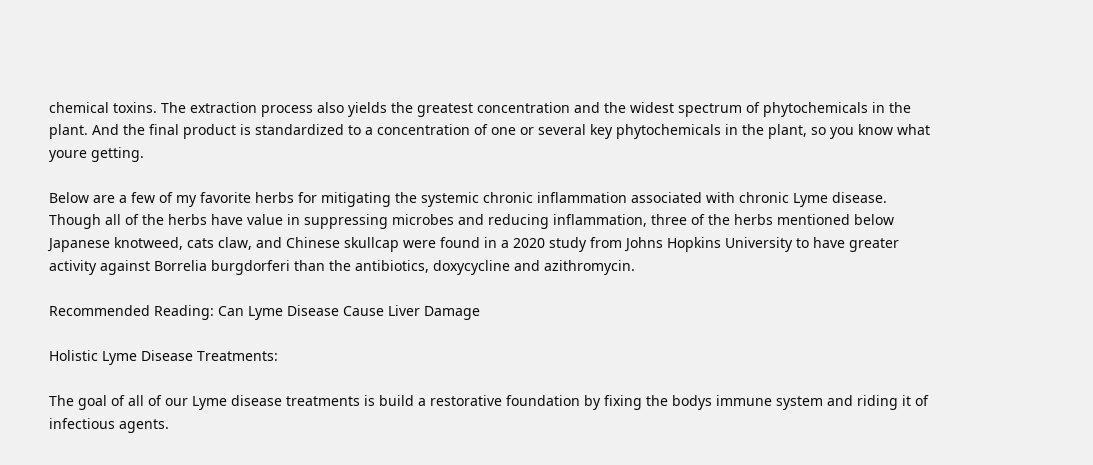chemical toxins. The extraction process also yields the greatest concentration and the widest spectrum of phytochemicals in the plant. And the final product is standardized to a concentration of one or several key phytochemicals in the plant, so you know what youre getting.

Below are a few of my favorite herbs for mitigating the systemic chronic inflammation associated with chronic Lyme disease. Though all of the herbs have value in suppressing microbes and reducing inflammation, three of the herbs mentioned below Japanese knotweed, cats claw, and Chinese skullcap were found in a 2020 study from Johns Hopkins University to have greater activity against Borrelia burgdorferi than the antibiotics, doxycycline and azithromycin.

Recommended Reading: Can Lyme Disease Cause Liver Damage

Holistic Lyme Disease Treatments:

The goal of all of our Lyme disease treatments is build a restorative foundation by fixing the bodys immune system and riding it of infectious agents.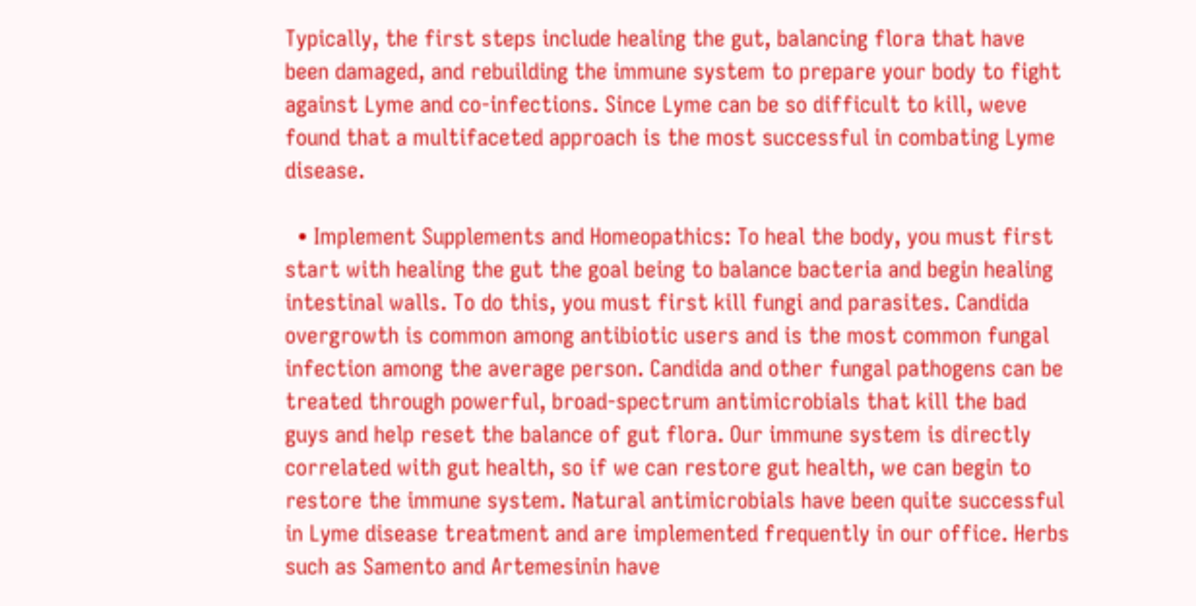Typically, the first steps include healing the gut, balancing flora that have been damaged, and rebuilding the immune system to prepare your body to fight against Lyme and co-infections. Since Lyme can be so difficult to kill, weve found that a multifaceted approach is the most successful in combating Lyme disease.

  • Implement Supplements and Homeopathics: To heal the body, you must first start with healing the gut the goal being to balance bacteria and begin healing intestinal walls. To do this, you must first kill fungi and parasites. Candida overgrowth is common among antibiotic users and is the most common fungal infection among the average person. Candida and other fungal pathogens can be treated through powerful, broad-spectrum antimicrobials that kill the bad guys and help reset the balance of gut flora. Our immune system is directly correlated with gut health, so if we can restore gut health, we can begin to restore the immune system. Natural antimicrobials have been quite successful in Lyme disease treatment and are implemented frequently in our office. Herbs such as Samento and Artemesinin have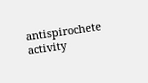antispirochete activity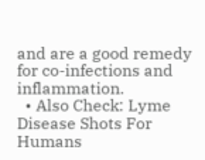and are a good remedy for co-infections and inflammation.
  • Also Check: Lyme Disease Shots For Humans